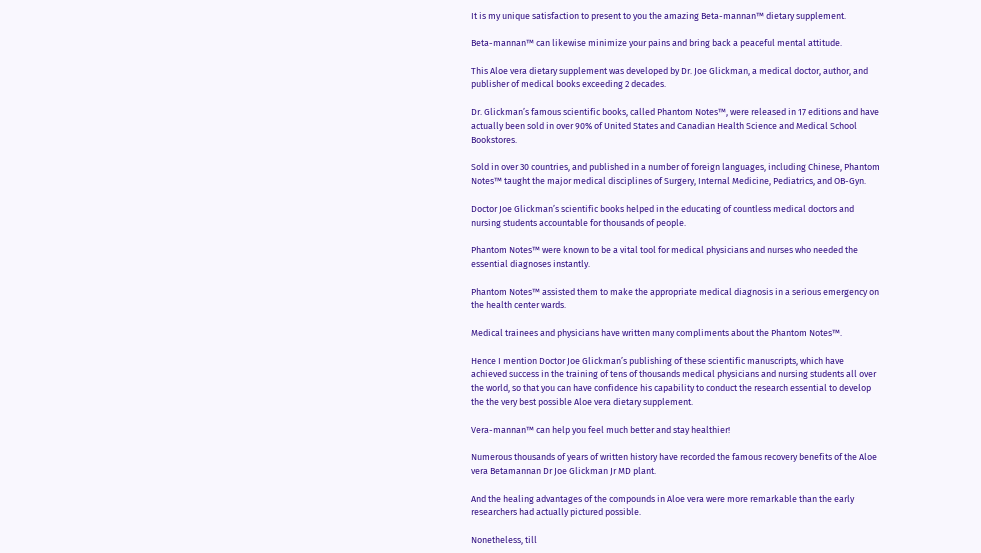It is my unique satisfaction to present to you the amazing Beta-mannan™ dietary supplement.

Beta-mannan™ can likewise minimize your pains and bring back a peaceful mental attitude.

This Aloe vera dietary supplement was developed by Dr. Joe Glickman, a medical doctor, author, and publisher of medical books exceeding 2 decades.

Dr. Glickman’s famous scientific books, called Phantom Notes™, were released in 17 editions and have actually been sold in over 90% of United States and Canadian Health Science and Medical School Bookstores.

Sold in over 30 countries, and published in a number of foreign languages, including Chinese, Phantom Notes™ taught the major medical disciplines of Surgery, Internal Medicine, Pediatrics, and OB-Gyn.

Doctor Joe Glickman’s scientific books helped in the educating of countless medical doctors and nursing students accountable for thousands of people.

Phantom Notes™ were known to be a vital tool for medical physicians and nurses who needed the essential diagnoses instantly.

Phantom Notes™ assisted them to make the appropriate medical diagnosis in a serious emergency on the health center wards.

Medical trainees and physicians have written many compliments about the Phantom Notes™.

Hence I mention Doctor Joe Glickman’s publishing of these scientific manuscripts, which have achieved success in the training of tens of thousands medical physicians and nursing students all over the world, so that you can have confidence his capability to conduct the research essential to develop the the very best possible Aloe vera dietary supplement.

Vera-mannan™ can help you feel much better and stay healthier!

Numerous thousands of years of written history have recorded the famous recovery benefits of the Aloe vera Betamannan Dr Joe Glickman Jr MD plant.

And the healing advantages of the compounds in Aloe vera were more remarkable than the early researchers had actually pictured possible.

Nonetheless, till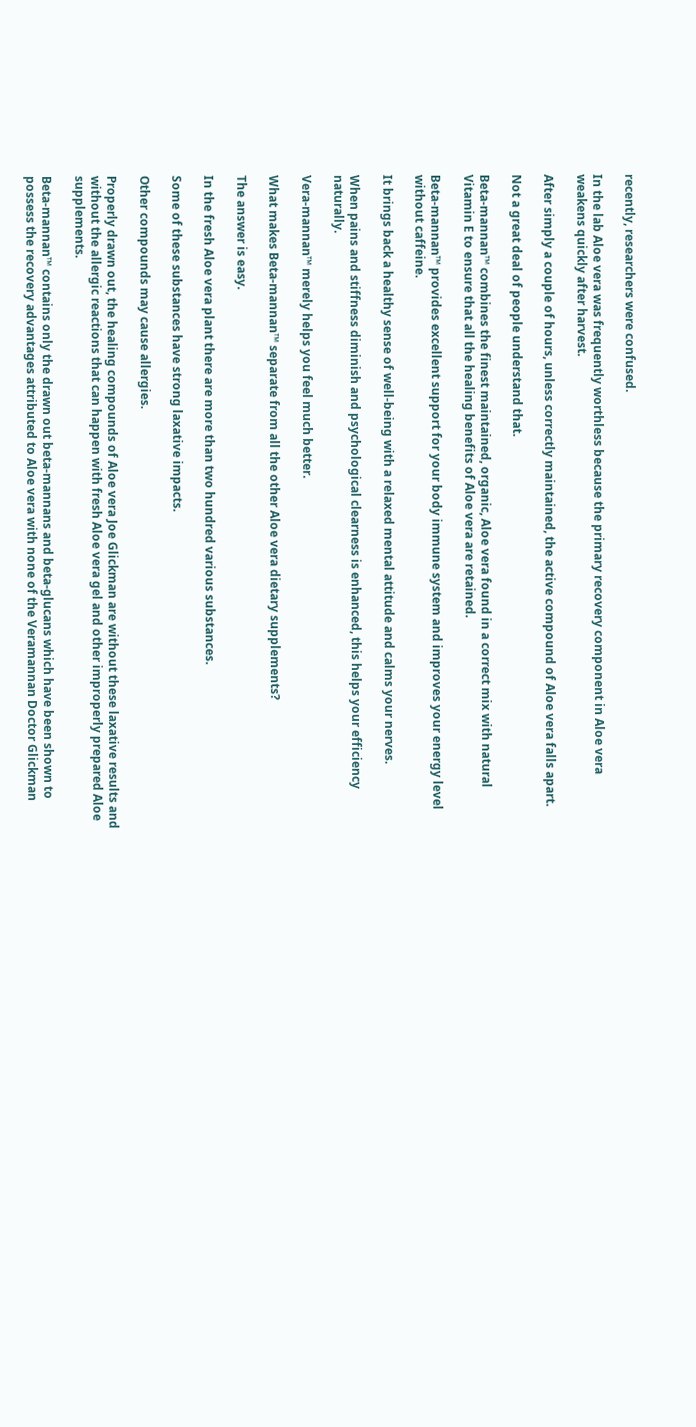recently, researchers were confused.

In the lab Aloe vera was frequently worthless because the primary recovery component in Aloe vera weakens quickly after harvest.

After simply a couple of hours, unless correctly maintained, the active compound of Aloe vera falls apart.

Not a great deal of people understand that.

Beta-mannan™ combines the finest maintained, organic, Aloe vera found in a correct mix with natural Vitamin E to ensure that all the healing benefits of Aloe vera are retained.

Beta-mannan™ provides excellent support for your body immune system and improves your energy level without caffeine.

It brings back a healthy sense of well-being with a relaxed mental attitude and calms your nerves.

When pains and stiffness diminish and psychological clearness is enhanced, this helps your efficiency naturally.

Vera-mannan™ merely helps you feel much better.

What makes Beta-mannan™ separate from all the other Aloe vera dietary supplements?

The answer is easy.

In the fresh Aloe vera plant there are more than two hundred various substances.

Some of these substances have strong laxative impacts.

Other compounds may cause allergies.

Properly drawn out, the healing compounds of Aloe vera Joe Glickman are without these laxative results and without the allergic reactions that can happen with fresh Aloe vera gel and other improperly prepared Aloe supplements.

Beta-mannan™ contains only the drawn out beta-mannans and beta-glucans which have been shown to possess the recovery advantages attributed to Aloe vera with none of the Veramannan Doctor Glickman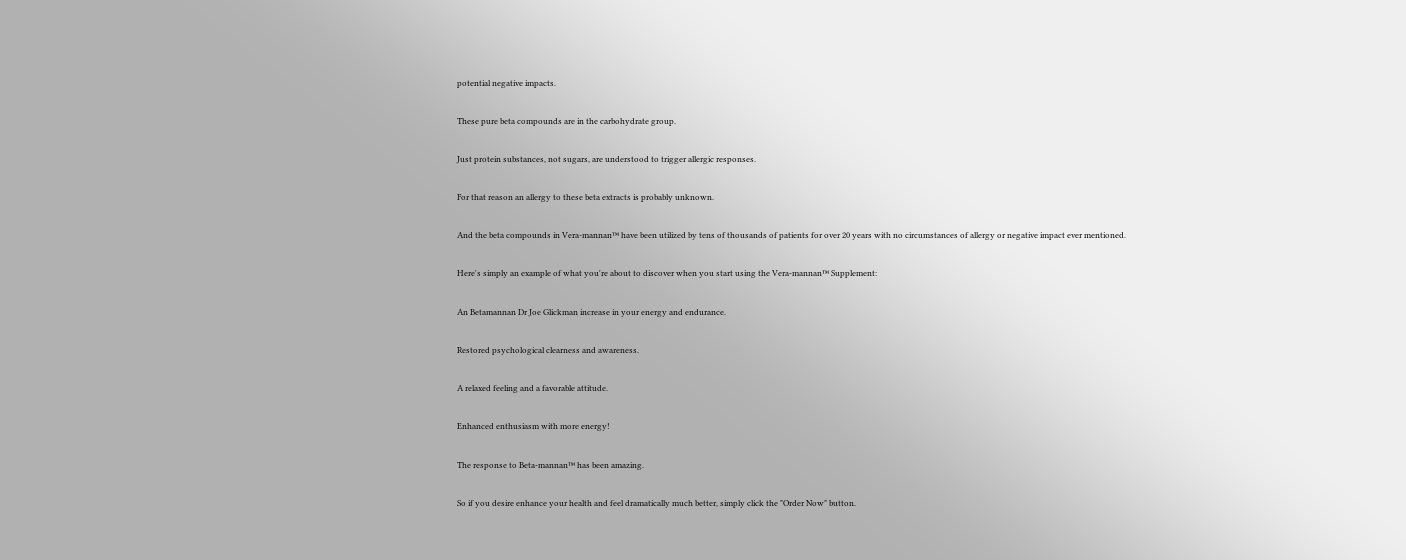potential negative impacts.

These pure beta compounds are in the carbohydrate group.

Just protein substances, not sugars, are understood to trigger allergic responses.

For that reason an allergy to these beta extracts is probably unknown.

And the beta compounds in Vera-mannan™ have been utilized by tens of thousands of patients for over 20 years with no circumstances of allergy or negative impact ever mentioned.

Here's simply an example of what you're about to discover when you start using the Vera-mannan™ Supplement:

An Betamannan Dr Joe Glickman increase in your energy and endurance.

Restored psychological clearness and awareness.

A relaxed feeling and a favorable attitude.

Enhanced enthusiasm with more energy!

The response to Beta-mannan™ has been amazing.

So if you desire enhance your health and feel dramatically much better, simply click the "Order Now" button.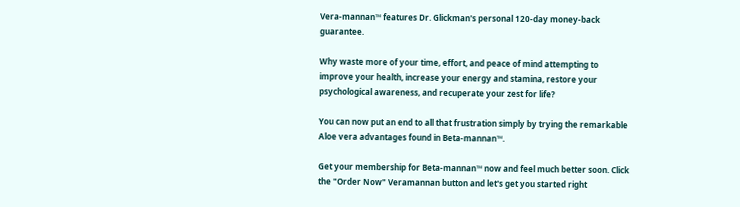Vera-mannan™ features Dr. Glickman's personal 120-day money-back guarantee.

Why waste more of your time, effort, and peace of mind attempting to improve your health, increase your energy and stamina, restore your psychological awareness, and recuperate your zest for life?

You can now put an end to all that frustration simply by trying the remarkable Aloe vera advantages found in Beta-mannan™.

Get your membership for Beta-mannan™ now and feel much better soon. Click the "Order Now" Veramannan button and let's get you started right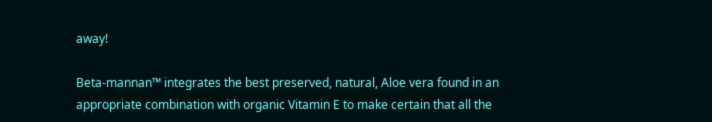away!

Beta-mannan™ integrates the best preserved, natural, Aloe vera found in an appropriate combination with organic Vitamin E to make certain that all the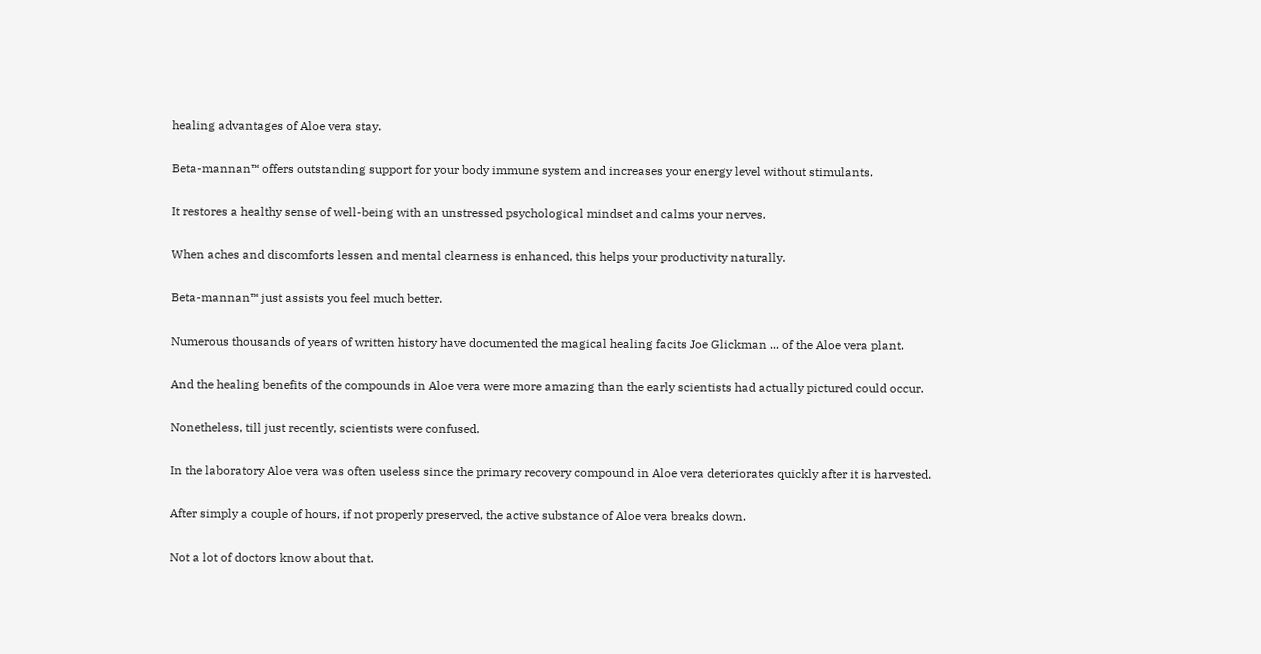healing advantages of Aloe vera stay.

Beta-mannan™ offers outstanding support for your body immune system and increases your energy level without stimulants.

It restores a healthy sense of well-being with an unstressed psychological mindset and calms your nerves.

When aches and discomforts lessen and mental clearness is enhanced, this helps your productivity naturally.

Beta-mannan™ just assists you feel much better.

Numerous thousands of years of written history have documented the magical healing facits Joe Glickman ... of the Aloe vera plant.

And the healing benefits of the compounds in Aloe vera were more amazing than the early scientists had actually pictured could occur.

Nonetheless, till just recently, scientists were confused.

In the laboratory Aloe vera was often useless since the primary recovery compound in Aloe vera deteriorates quickly after it is harvested.

After simply a couple of hours, if not properly preserved, the active substance of Aloe vera breaks down.

Not a lot of doctors know about that.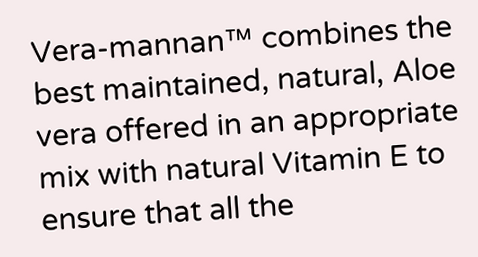Vera-mannan™ combines the best maintained, natural, Aloe vera offered in an appropriate mix with natural Vitamin E to ensure that all the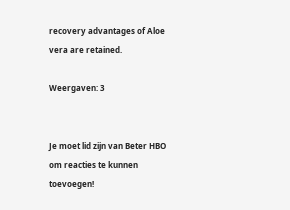recovery advantages of Aloe vera are retained.

Weergaven: 3


Je moet lid zijn van Beter HBO om reacties te kunnen toevoegen!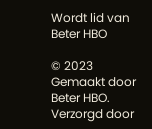Wordt lid van Beter HBO

© 2023   Gemaakt door Beter HBO.   Verzorgd door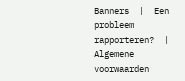Banners  |  Een probleem rapporteren?  |  Algemene voorwaarden